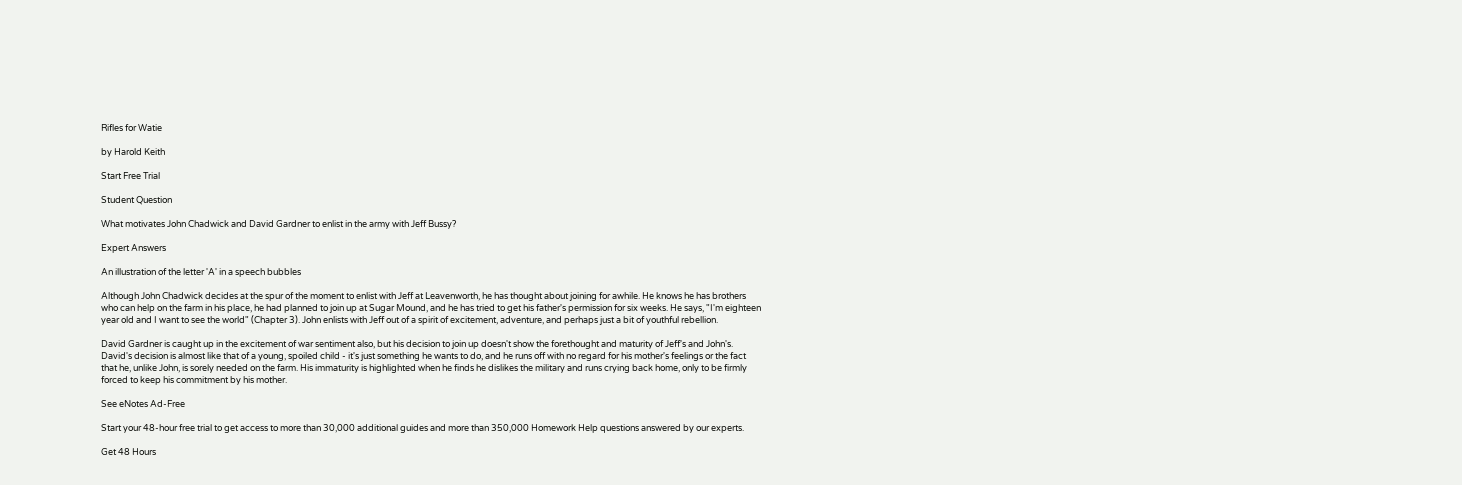Rifles for Watie

by Harold Keith

Start Free Trial

Student Question

What motivates John Chadwick and David Gardner to enlist in the army with Jeff Bussy?

Expert Answers

An illustration of the letter 'A' in a speech bubbles

Although John Chadwick decides at the spur of the moment to enlist with Jeff at Leavenworth, he has thought about joining for awhile. He knows he has brothers who can help on the farm in his place, he had planned to join up at Sugar Mound, and he has tried to get his father's permission for six weeks. He says, "I'm eighteen year old and I want to see the world" (Chapter 3). John enlists with Jeff out of a spirit of excitement, adventure, and perhaps just a bit of youthful rebellion.

David Gardner is caught up in the excitement of war sentiment also, but his decision to join up doesn't show the forethought and maturity of Jeff's and John's. David's decision is almost like that of a young, spoiled child - it's just something he wants to do, and he runs off with no regard for his mother's feelings or the fact that he, unlike John, is sorely needed on the farm. His immaturity is highlighted when he finds he dislikes the military and runs crying back home, only to be firmly forced to keep his commitment by his mother.

See eNotes Ad-Free

Start your 48-hour free trial to get access to more than 30,000 additional guides and more than 350,000 Homework Help questions answered by our experts.

Get 48 Hours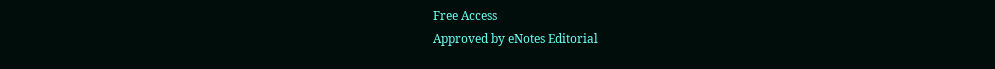Free Access
Approved by eNotes Editorial